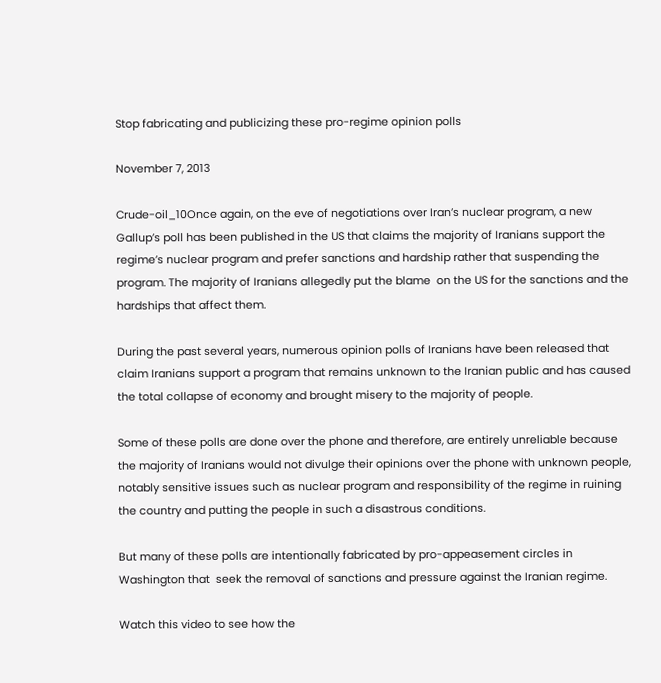Stop fabricating and publicizing these pro-regime opinion polls

November 7, 2013

Crude-oil_10Once again, on the eve of negotiations over Iran’s nuclear program, a new Gallup’s poll has been published in the US that claims the majority of Iranians support the regime’s nuclear program and prefer sanctions and hardship rather that suspending the program. The majority of Iranians allegedly put the blame  on the US for the sanctions and the hardships that affect them.

During the past several years, numerous opinion polls of Iranians have been released that claim Iranians support a program that remains unknown to the Iranian public and has caused the total collapse of economy and brought misery to the majority of people.

Some of these polls are done over the phone and therefore, are entirely unreliable because the majority of Iranians would not divulge their opinions over the phone with unknown people, notably sensitive issues such as nuclear program and responsibility of the regime in ruining the country and putting the people in such a disastrous conditions.

But many of these polls are intentionally fabricated by pro-appeasement circles in Washington that  seek the removal of sanctions and pressure against the Iranian regime.

Watch this video to see how the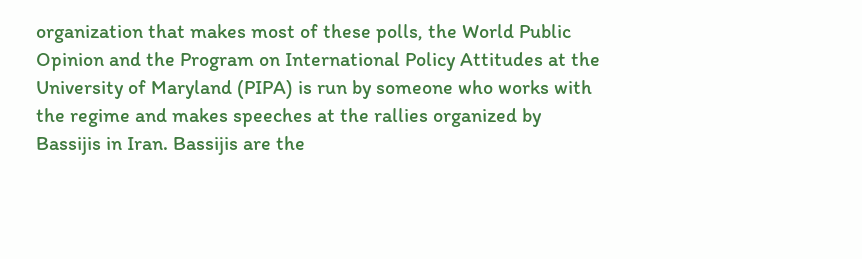organization that makes most of these polls, the World Public Opinion and the Program on International Policy Attitudes at the University of Maryland (PIPA) is run by someone who works with the regime and makes speeches at the rallies organized by Bassijis in Iran. Bassijis are the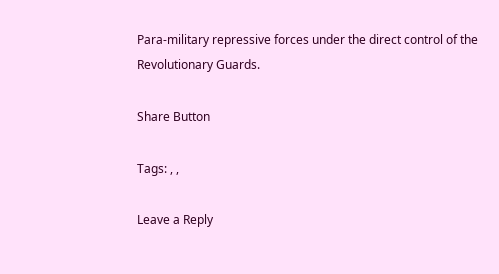Para-military repressive forces under the direct control of the Revolutionary Guards.

Share Button

Tags: , ,

Leave a Reply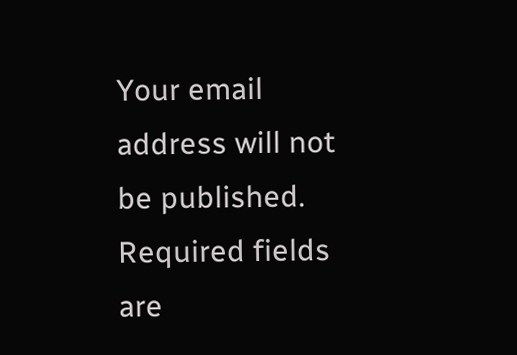Your email address will not be published. Required fields are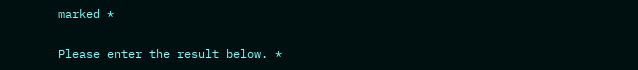marked *

Please enter the result below. *